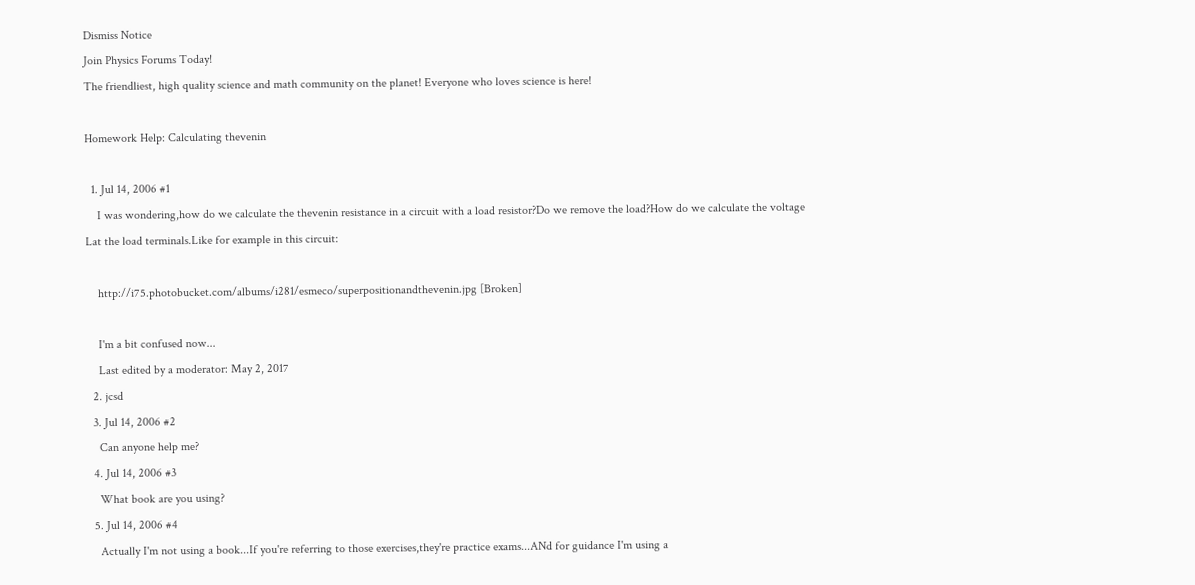Dismiss Notice
Join Physics Forums Today!
The friendliest, high quality science and math community on the planet! Everyone who loves science is here!

Homework Help: Calculating thevenin

  1. Jul 14, 2006 #1
    I was wondering,how do we calculate the thevenin resistance in a circuit with a load resistor?Do we remove the load?How do we calculate the voltage Lat the load terminals.Like for example in this circuit:

    http://i75.photobucket.com/albums/i281/esmeco/superpositionandthevenin.jpg [Broken]

    I'm a bit confused now...
    Last edited by a moderator: May 2, 2017
  2. jcsd
  3. Jul 14, 2006 #2
    Can anyone help me?
  4. Jul 14, 2006 #3
    What book are you using?
  5. Jul 14, 2006 #4
    Actually I'm not using a book...If you're referring to those exercises,they're practice exams...ANd for guidance I'm using a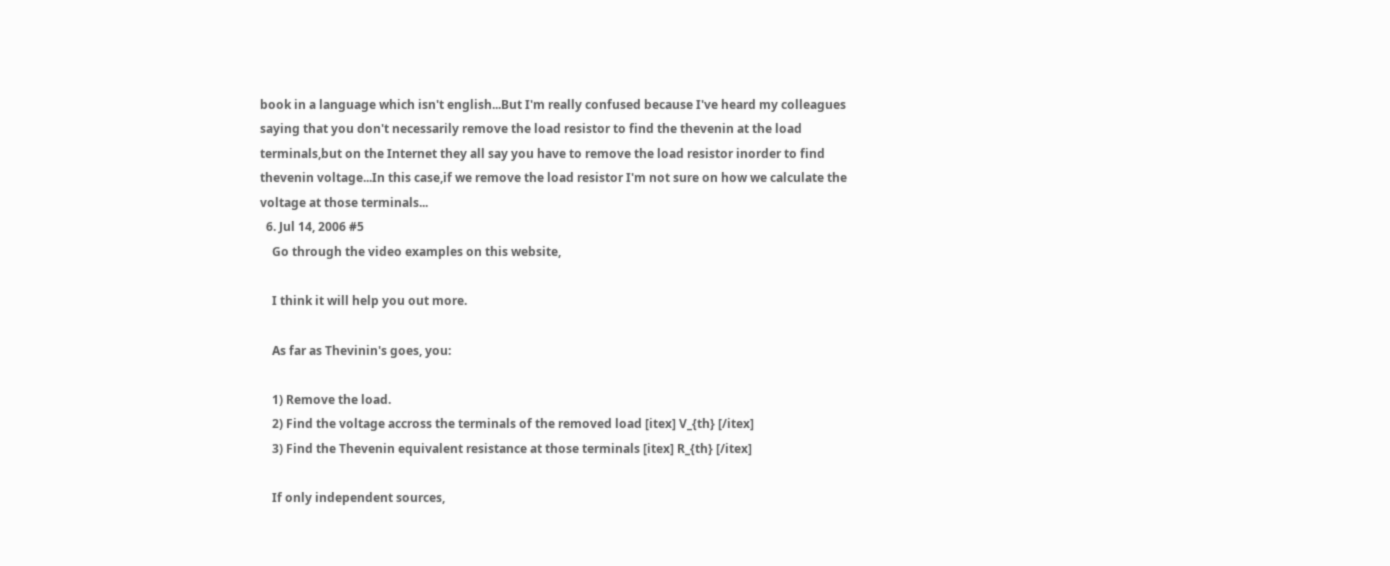book in a language which isn't english...But I'm really confused because I've heard my colleagues saying that you don't necessarily remove the load resistor to find the thevenin at the load terminals,but on the Internet they all say you have to remove the load resistor inorder to find thevenin voltage...In this case,if we remove the load resistor I'm not sure on how we calculate the voltage at those terminals...
  6. Jul 14, 2006 #5
    Go through the video examples on this website,

    I think it will help you out more.

    As far as Thevinin's goes, you:

    1) Remove the load.
    2) Find the voltage accross the terminals of the removed load [itex] V_{th} [/itex]
    3) Find the Thevenin equivalent resistance at those terminals [itex] R_{th} [/itex]

    If only independent sources,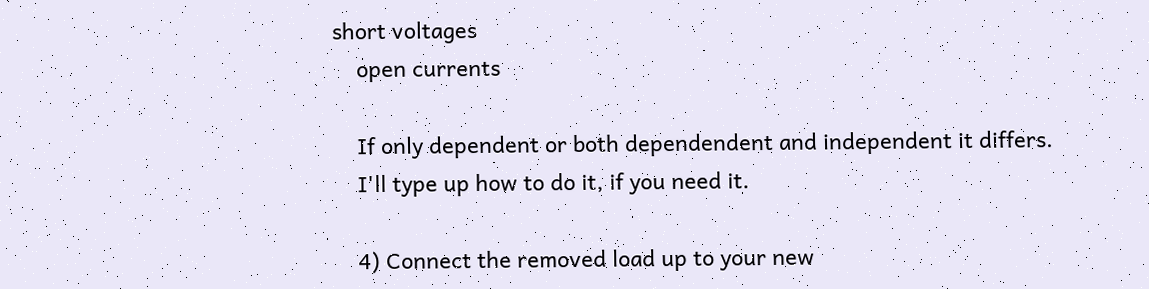short voltages
    open currents

    If only dependent or both dependendent and independent it differs.
    I'll type up how to do it, if you need it.

    4) Connect the removed load up to your new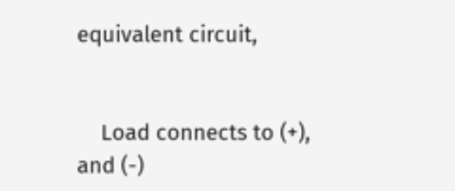equivalent circuit,


    Load connects to (+), and (-)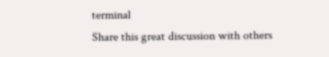terminal
Share this great discussion with others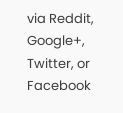via Reddit, Google+, Twitter, or Facebook